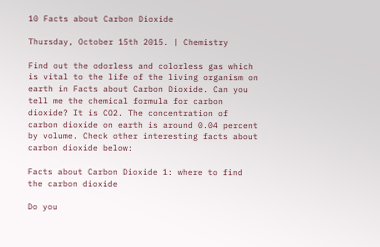10 Facts about Carbon Dioxide

Thursday, October 15th 2015. | Chemistry

Find out the odorless and colorless gas which is vital to the life of the living organism on earth in Facts about Carbon Dioxide. Can you tell me the chemical formula for carbon dioxide? It is CO2. The concentration of carbon dioxide on earth is around 0.04 percent by volume. Check other interesting facts about carbon dioxide below:

Facts about Carbon Dioxide 1: where to find the carbon dioxide

Do you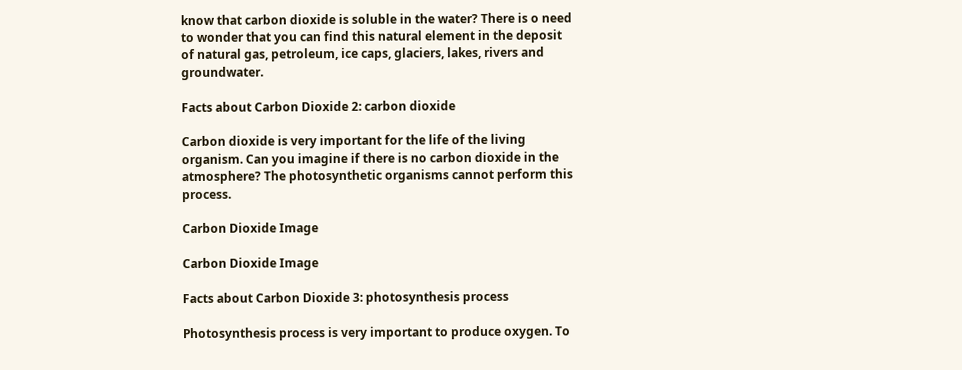know that carbon dioxide is soluble in the water? There is o need to wonder that you can find this natural element in the deposit of natural gas, petroleum, ice caps, glaciers, lakes, rivers and groundwater.

Facts about Carbon Dioxide 2: carbon dioxide

Carbon dioxide is very important for the life of the living organism. Can you imagine if there is no carbon dioxide in the atmosphere? The photosynthetic organisms cannot perform this process.

Carbon Dioxide Image

Carbon Dioxide Image

Facts about Carbon Dioxide 3: photosynthesis process

Photosynthesis process is very important to produce oxygen. To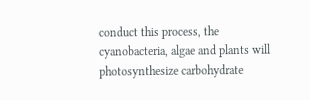conduct this process, the cyanobacteria, algae and plants will photosynthesize carbohydrate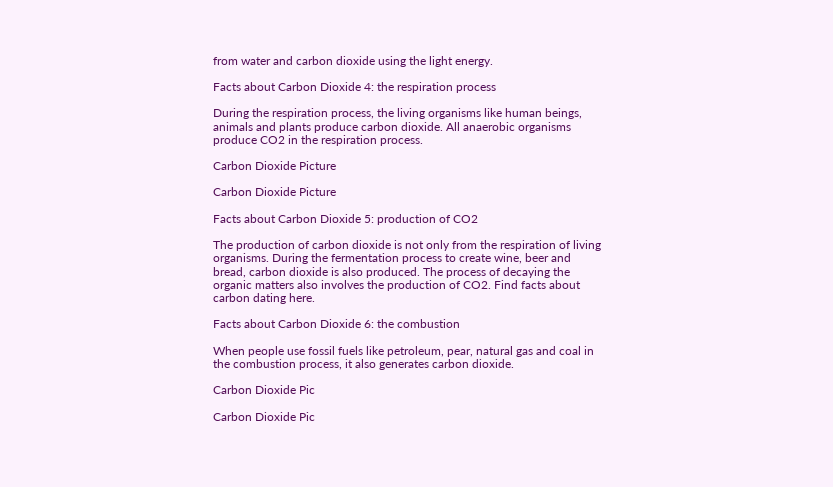from water and carbon dioxide using the light energy.

Facts about Carbon Dioxide 4: the respiration process

During the respiration process, the living organisms like human beings, animals and plants produce carbon dioxide. All anaerobic organisms produce CO2 in the respiration process.

Carbon Dioxide Picture

Carbon Dioxide Picture

Facts about Carbon Dioxide 5: production of CO2

The production of carbon dioxide is not only from the respiration of living organisms. During the fermentation process to create wine, beer and bread, carbon dioxide is also produced. The process of decaying the organic matters also involves the production of CO2. Find facts about carbon dating here.

Facts about Carbon Dioxide 6: the combustion

When people use fossil fuels like petroleum, pear, natural gas and coal in the combustion process, it also generates carbon dioxide.

Carbon Dioxide Pic

Carbon Dioxide Pic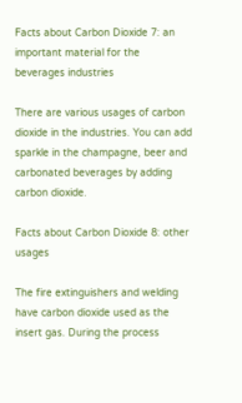Facts about Carbon Dioxide 7: an important material for the beverages industries

There are various usages of carbon dioxide in the industries. You can add sparkle in the champagne, beer and carbonated beverages by adding carbon dioxide.

Facts about Carbon Dioxide 8: other usages

The fire extinguishers and welding have carbon dioxide used as the insert gas. During the process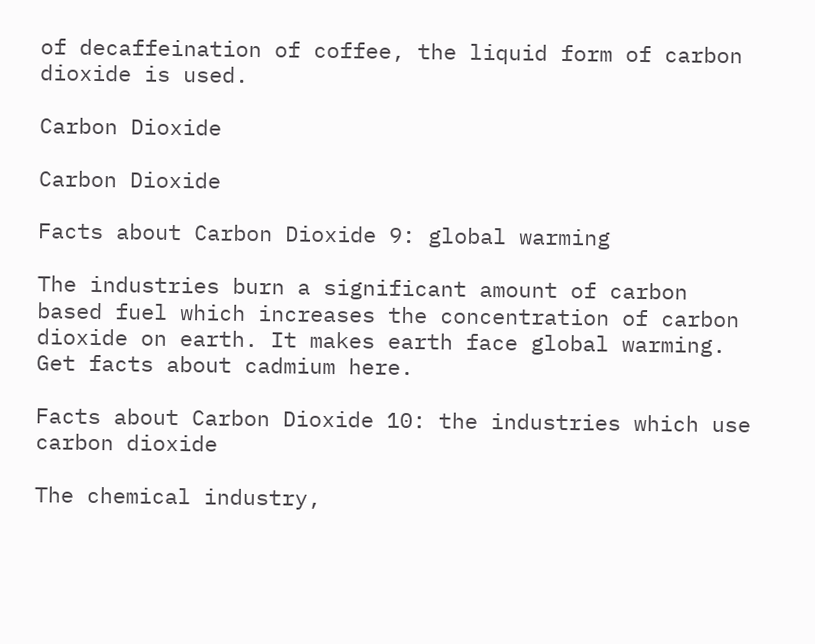of decaffeination of coffee, the liquid form of carbon dioxide is used.

Carbon Dioxide

Carbon Dioxide

Facts about Carbon Dioxide 9: global warming

The industries burn a significant amount of carbon based fuel which increases the concentration of carbon dioxide on earth. It makes earth face global warming. Get facts about cadmium here.

Facts about Carbon Dioxide 10: the industries which use carbon dioxide

The chemical industry,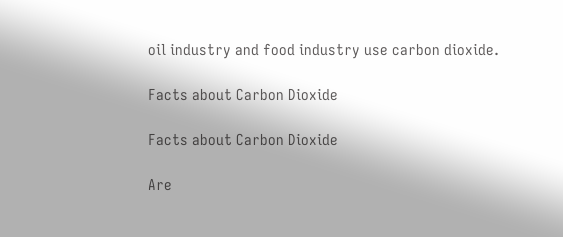oil industry and food industry use carbon dioxide.

Facts about Carbon Dioxide

Facts about Carbon Dioxide

Are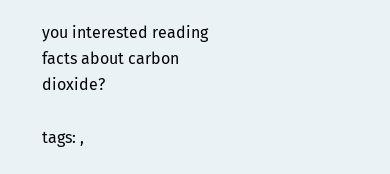you interested reading facts about carbon dioxide?

tags: ,